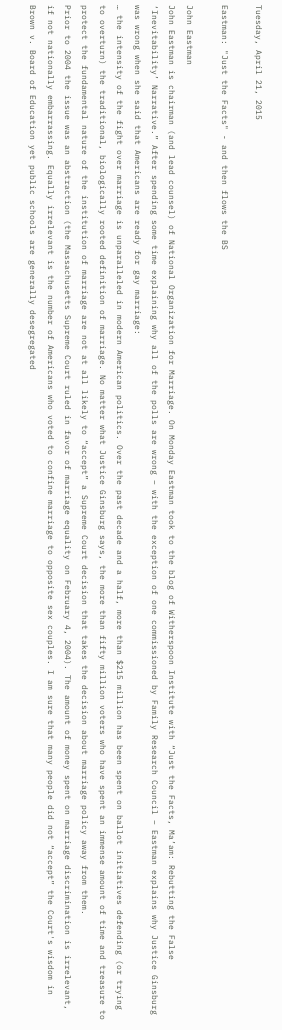Tuesday, April 21, 2015

Eastman: "Just the Facts" - and then flows the BS

John Eastman
John Eastman is chairman (and lead counsel) of National Organization for Marriage. On Monday Eastman took to the blog of Witherspoon Institute with “Just the Facts, Ma’am: Rebutting the False ‘Inevitability’ Narrative.” After spending some time explaining why all of the polls are wrong – with the exception of one commissioned by Family Research Council – Eastman explains why Justice Ginsburg was wrong when she said that Americans are ready for gay marriage:
… the intensity of the fight over marriage is unparalleled in modern American politics. Over the past decade and a half, more than $215 million has been spent on ballot initiatives defending (or trying to overturn) the traditional, biologically rooted definition of marriage. No matter what Justice Ginsburg says, the more than fifty million voters who have spent an immense amount of time and treasure to protect the fundamental nature of the institution of marriage are not at all likely to “accept” a Supreme Court decision that takes the decision about marriage policy away from them.
Prior to 2004 the issue was an abstraction (the Massachusetts Supreme Court ruled in favor of marriage equality on February 4, 2004). The amount of money spent on marriage discrimination is irrelevant, if not nationally embarrassing. Equally irrelevant is the number of Americans who voted to confine marriage to opposite sex couples. I am sure that many people did not “accept” the Court's wisdom in Brown v. Board of Education yet public schools are generally desegregated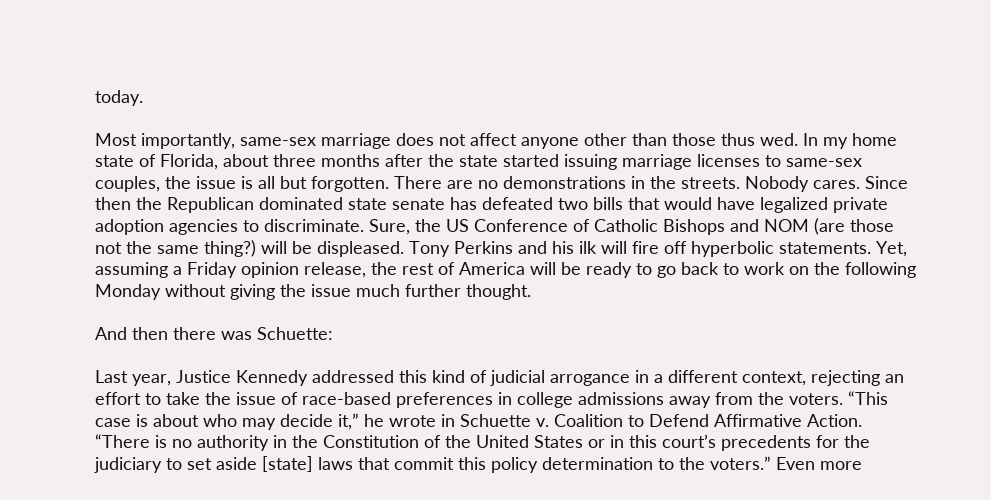today.

Most importantly, same-sex marriage does not affect anyone other than those thus wed. In my home state of Florida, about three months after the state started issuing marriage licenses to same-sex couples, the issue is all but forgotten. There are no demonstrations in the streets. Nobody cares. Since then the Republican dominated state senate has defeated two bills that would have legalized private adoption agencies to discriminate. Sure, the US Conference of Catholic Bishops and NOM (are those not the same thing?) will be displeased. Tony Perkins and his ilk will fire off hyperbolic statements. Yet, assuming a Friday opinion release, the rest of America will be ready to go back to work on the following Monday without giving the issue much further thought.

And then there was Schuette:

Last year, Justice Kennedy addressed this kind of judicial arrogance in a different context, rejecting an effort to take the issue of race-based preferences in college admissions away from the voters. “This case is about who may decide it,” he wrote in Schuette v. Coalition to Defend Affirmative Action. “There is no authority in the Constitution of the United States or in this court’s precedents for the judiciary to set aside [state] laws that commit this policy determination to the voters.” Even more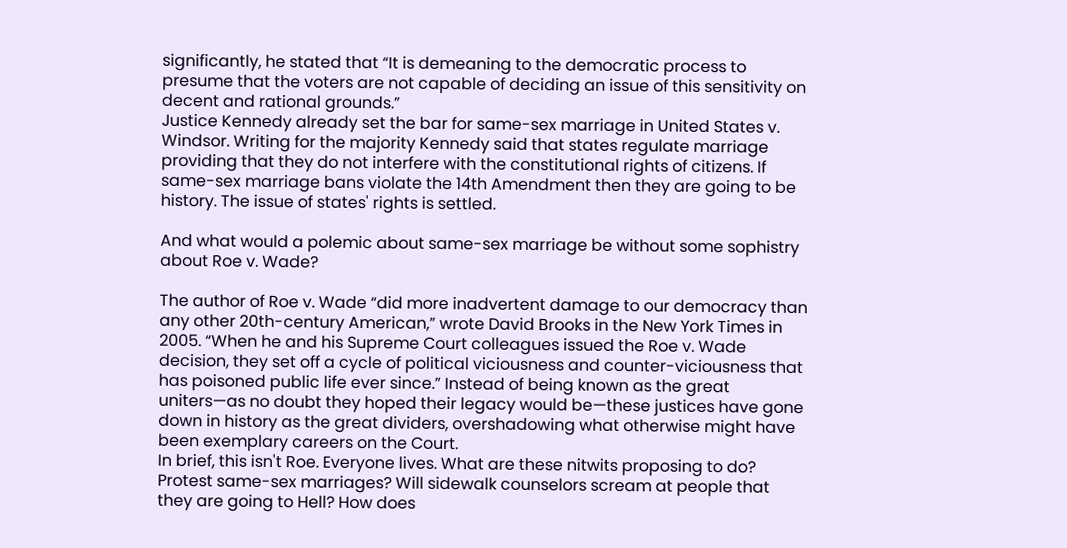significantly, he stated that “It is demeaning to the democratic process to presume that the voters are not capable of deciding an issue of this sensitivity on decent and rational grounds.”
Justice Kennedy already set the bar for same-sex marriage in United States v. Windsor. Writing for the majority Kennedy said that states regulate marriage providing that they do not interfere with the constitutional rights of citizens. If same-sex marriage bans violate the 14th Amendment then they are going to be history. The issue of states' rights is settled.

And what would a polemic about same-sex marriage be without some sophistry about Roe v. Wade?

The author of Roe v. Wade “did more inadvertent damage to our democracy than any other 20th-century American,” wrote David Brooks in the New York Times in 2005. “When he and his Supreme Court colleagues issued the Roe v. Wade decision, they set off a cycle of political viciousness and counter-viciousness that has poisoned public life ever since.” Instead of being known as the great uniters—as no doubt they hoped their legacy would be—these justices have gone down in history as the great dividers, overshadowing what otherwise might have been exemplary careers on the Court.
In brief, this isn't Roe. Everyone lives. What are these nitwits proposing to do? Protest same-sex marriages? Will sidewalk counselors scream at people that they are going to Hell? How does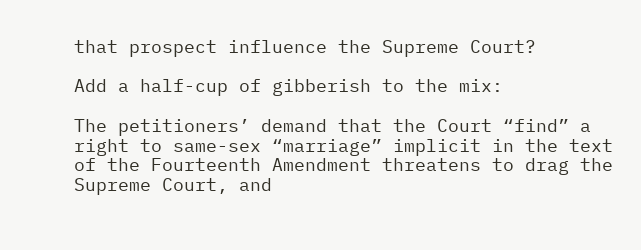that prospect influence the Supreme Court?

Add a half-cup of gibberish to the mix:

The petitioners’ demand that the Court “find” a right to same-sex “marriage” implicit in the text of the Fourteenth Amendment threatens to drag the Supreme Court, and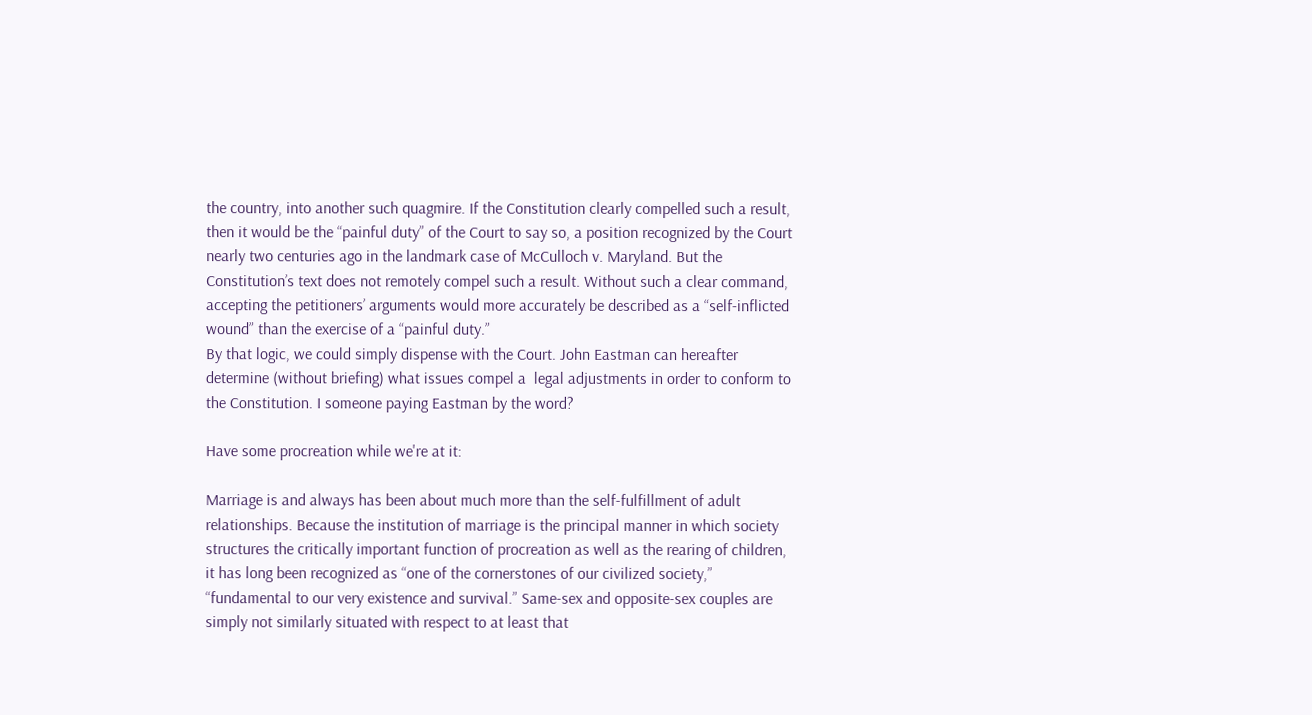the country, into another such quagmire. If the Constitution clearly compelled such a result, then it would be the “painful duty” of the Court to say so, a position recognized by the Court nearly two centuries ago in the landmark case of McCulloch v. Maryland. But the Constitution’s text does not remotely compel such a result. Without such a clear command, accepting the petitioners’ arguments would more accurately be described as a “self-inflicted wound” than the exercise of a “painful duty.”
By that logic, we could simply dispense with the Court. John Eastman can hereafter determine (without briefing) what issues compel a  legal adjustments in order to conform to the Constitution. I someone paying Eastman by the word?

Have some procreation while we're at it:

Marriage is and always has been about much more than the self-fulfillment of adult relationships. Because the institution of marriage is the principal manner in which society structures the critically important function of procreation as well as the rearing of children, it has long been recognized as “one of the cornerstones of our civilized society,” “fundamental to our very existence and survival.” Same-sex and opposite-sex couples are simply not similarly situated with respect to at least that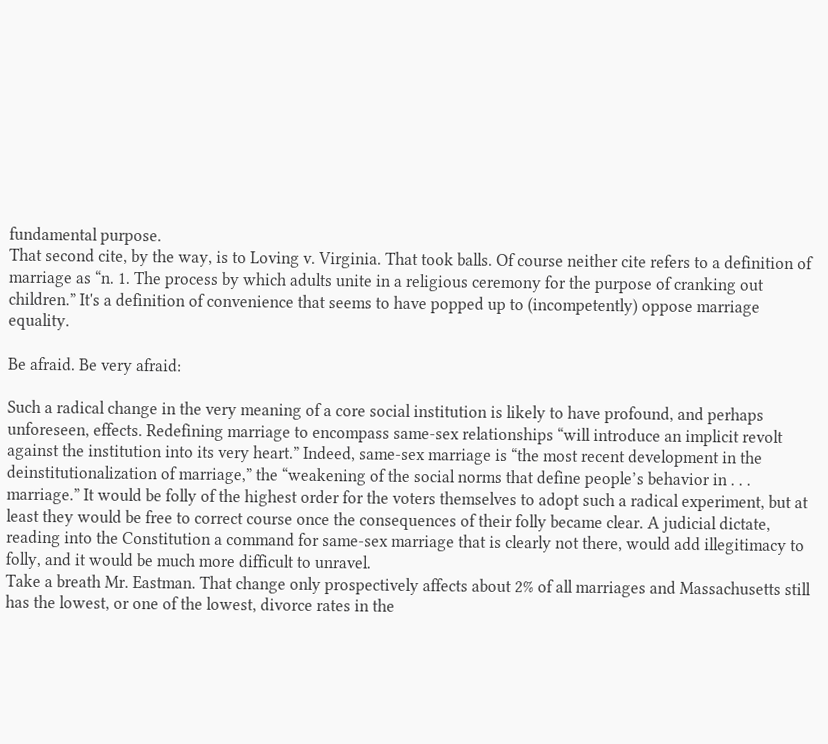fundamental purpose.
That second cite, by the way, is to Loving v. Virginia. That took balls. Of course neither cite refers to a definition of marriage as “n. 1. The process by which adults unite in a religious ceremony for the purpose of cranking out children.” It's a definition of convenience that seems to have popped up to (incompetently) oppose marriage equality.

Be afraid. Be very afraid:

Such a radical change in the very meaning of a core social institution is likely to have profound, and perhaps unforeseen, effects. Redefining marriage to encompass same-sex relationships “will introduce an implicit revolt against the institution into its very heart.” Indeed, same-sex marriage is “the most recent development in the deinstitutionalization of marriage,” the “weakening of the social norms that define people’s behavior in . . . marriage.” It would be folly of the highest order for the voters themselves to adopt such a radical experiment, but at least they would be free to correct course once the consequences of their folly became clear. A judicial dictate, reading into the Constitution a command for same-sex marriage that is clearly not there, would add illegitimacy to folly, and it would be much more difficult to unravel.
Take a breath Mr. Eastman. That change only prospectively affects about 2% of all marriages and Massachusetts still has the lowest, or one of the lowest, divorce rates in the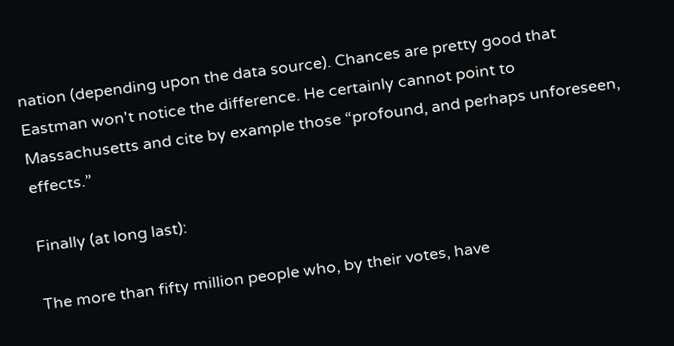nation (depending upon the data source). Chances are pretty good that Eastman won't notice the difference. He certainly cannot point to Massachusetts and cite by example those “profound, and perhaps unforeseen, effects.”

Finally (at long last):

The more than fifty million people who, by their votes, have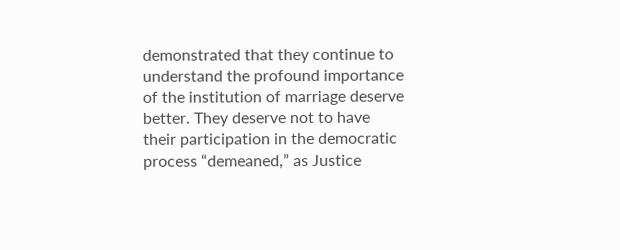demonstrated that they continue to understand the profound importance of the institution of marriage deserve better. They deserve not to have their participation in the democratic process “demeaned,” as Justice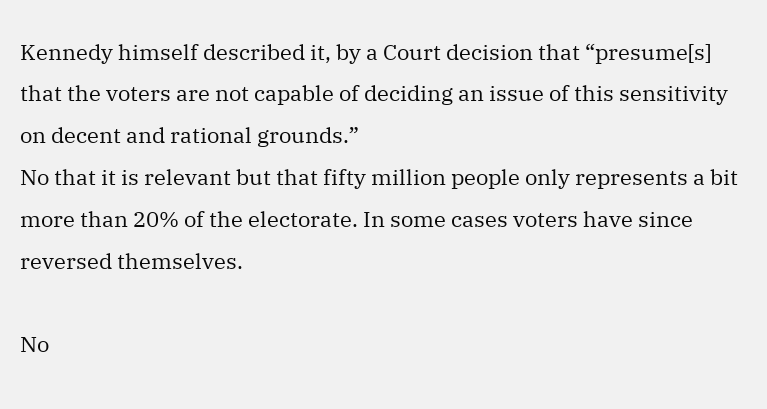Kennedy himself described it, by a Court decision that “presume[s] that the voters are not capable of deciding an issue of this sensitivity on decent and rational grounds.”
No that it is relevant but that fifty million people only represents a bit more than 20% of the electorate. In some cases voters have since reversed themselves.

No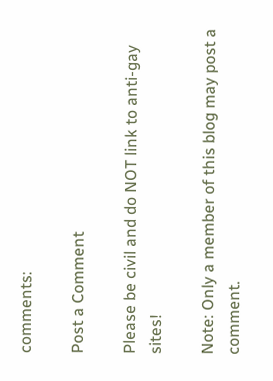comments:

Post a Comment

Please be civil and do NOT link to anti-gay sites!

Note: Only a member of this blog may post a comment.